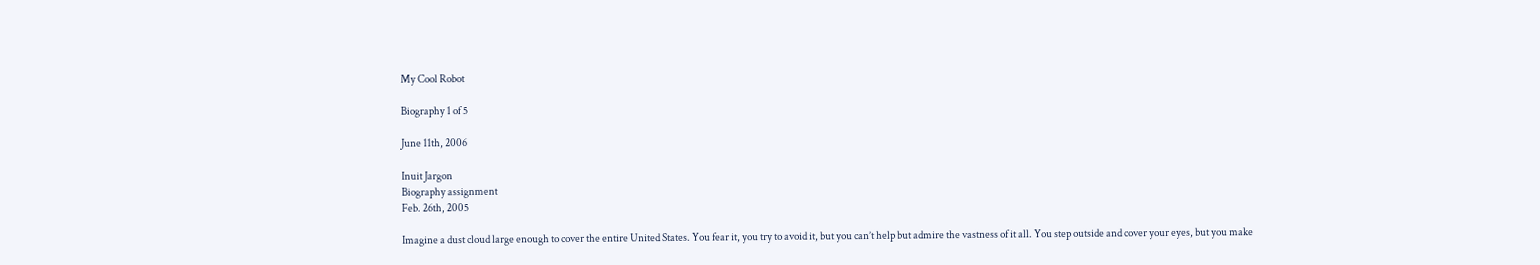My Cool Robot

Biography 1 of 5

June 11th, 2006

Inuit Jargon
Biography assignment
Feb. 26th, 2005

Imagine a dust cloud large enough to cover the entire United States. You fear it, you try to avoid it, but you can’t help but admire the vastness of it all. You step outside and cover your eyes, but you make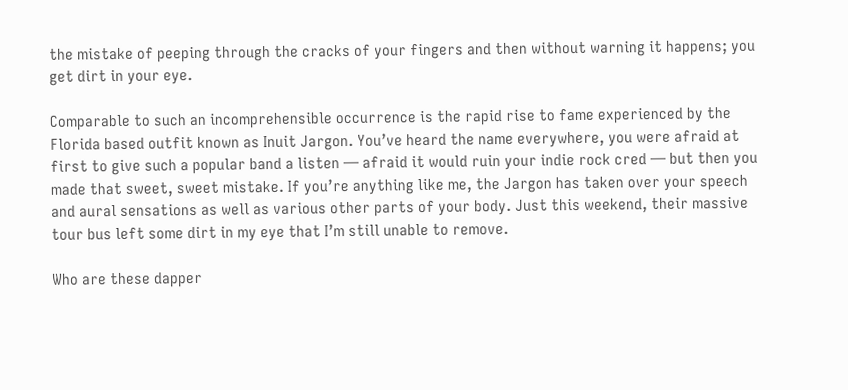the mistake of peeping through the cracks of your fingers and then without warning it happens; you get dirt in your eye.

Comparable to such an incomprehensible occurrence is the rapid rise to fame experienced by the Florida based outfit known as Inuit Jargon. You’ve heard the name everywhere, you were afraid at first to give such a popular band a listen — afraid it would ruin your indie rock cred — but then you made that sweet, sweet mistake. If you’re anything like me, the Jargon has taken over your speech and aural sensations as well as various other parts of your body. Just this weekend, their massive tour bus left some dirt in my eye that I’m still unable to remove.

Who are these dapper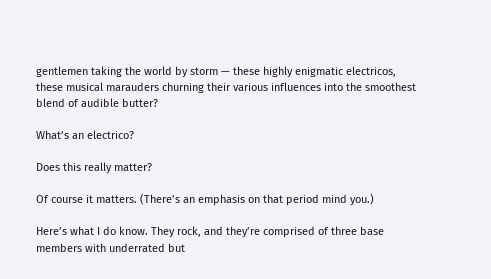gentlemen taking the world by storm — these highly enigmatic electricos, these musical marauders churning their various influences into the smoothest blend of audible butter?

What’s an electrico?

Does this really matter?

Of course it matters. (There’s an emphasis on that period mind you.)

Here’s what I do know. They rock, and they’re comprised of three base members with underrated but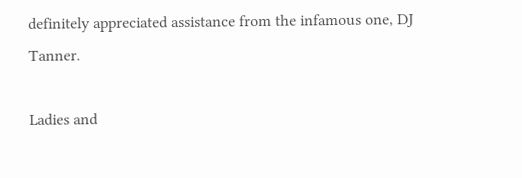definitely appreciated assistance from the infamous one, DJ Tanner.

Ladies and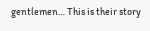gentlemen… This is their story